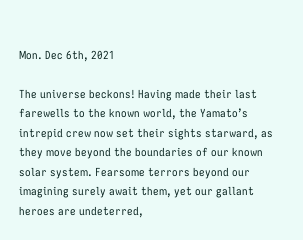Mon. Dec 6th, 2021

The universe beckons! Having made their last farewells to the known world, the Yamato’s intrepid crew now set their sights starward, as they move beyond the boundaries of our known solar system. Fearsome terrors beyond our imagining surely await them, yet our gallant heroes are undeterred,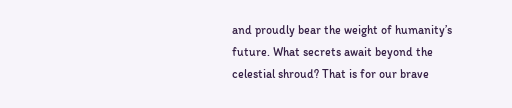and proudly bear the weight of humanity’s future. What secrets await beyond the celestial shroud? That is for our brave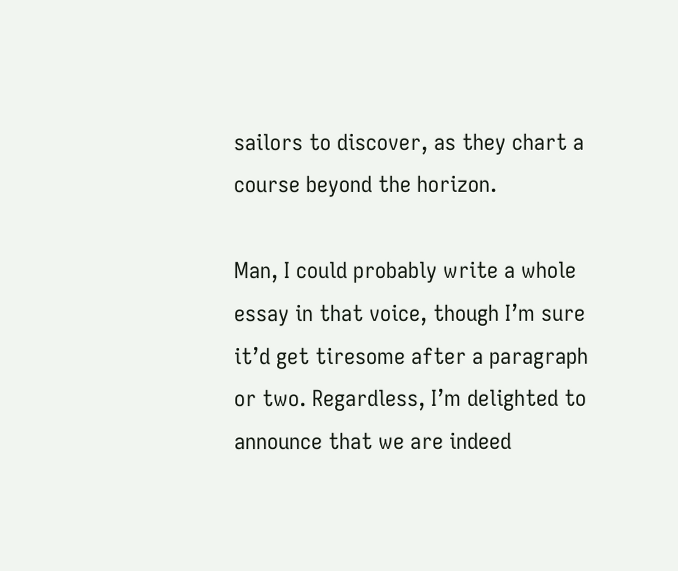sailors to discover, as they chart a course beyond the horizon.

Man, I could probably write a whole essay in that voice, though I’m sure it’d get tiresome after a paragraph or two. Regardless, I’m delighted to announce that we are indeed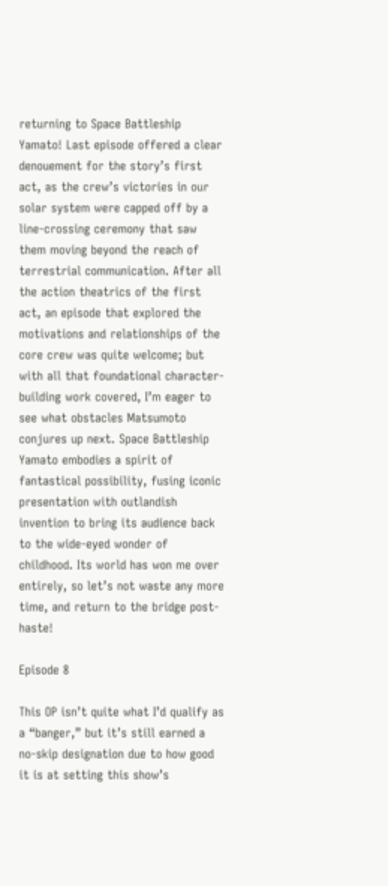returning to Space Battleship Yamato! Last episode offered a clear denouement for the story’s first act, as the crew’s victories in our solar system were capped off by a line-crossing ceremony that saw them moving beyond the reach of terrestrial communication. After all the action theatrics of the first act, an episode that explored the motivations and relationships of the core crew was quite welcome; but with all that foundational character-building work covered, I’m eager to see what obstacles Matsumoto conjures up next. Space Battleship Yamato embodies a spirit of fantastical possibility, fusing iconic presentation with outlandish invention to bring its audience back to the wide-eyed wonder of childhood. Its world has won me over entirely, so let’s not waste any more time, and return to the bridge post-haste!

Episode 8

This OP isn’t quite what I’d qualify as a “banger,” but it’s still earned a no-skip designation due to how good it is at setting this show’s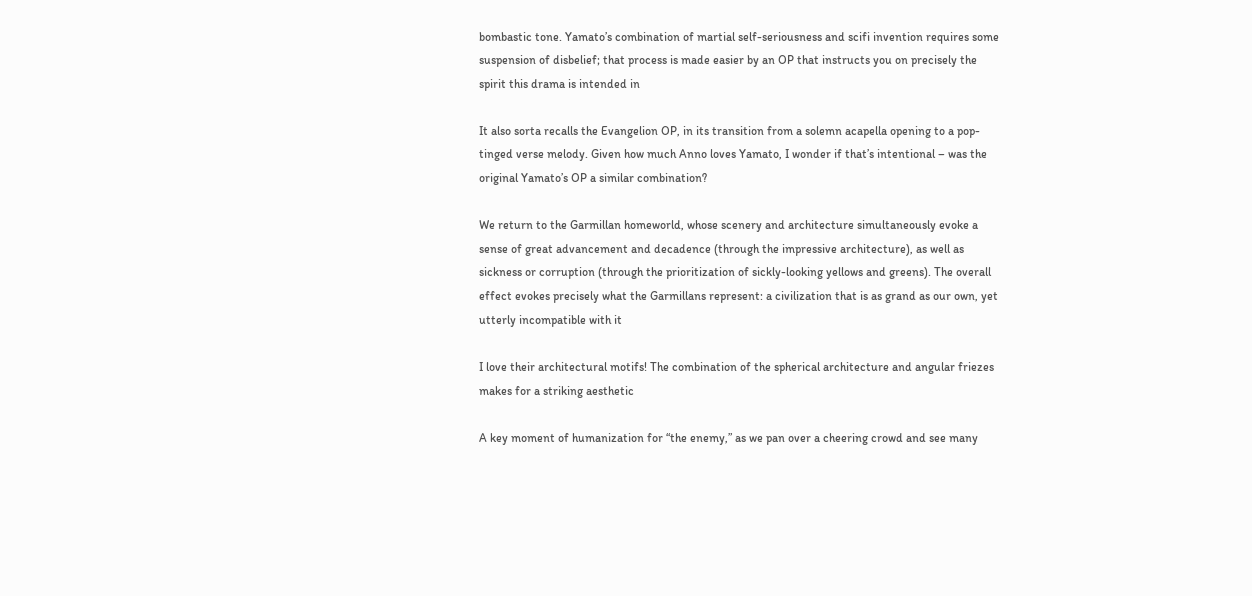bombastic tone. Yamato’s combination of martial self-seriousness and scifi invention requires some suspension of disbelief; that process is made easier by an OP that instructs you on precisely the spirit this drama is intended in

It also sorta recalls the Evangelion OP, in its transition from a solemn acapella opening to a pop-tinged verse melody. Given how much Anno loves Yamato, I wonder if that’s intentional – was the original Yamato’s OP a similar combination?

We return to the Garmillan homeworld, whose scenery and architecture simultaneously evoke a sense of great advancement and decadence (through the impressive architecture), as well as sickness or corruption (through the prioritization of sickly-looking yellows and greens). The overall effect evokes precisely what the Garmillans represent: a civilization that is as grand as our own, yet utterly incompatible with it

I love their architectural motifs! The combination of the spherical architecture and angular friezes makes for a striking aesthetic

A key moment of humanization for “the enemy,” as we pan over a cheering crowd and see many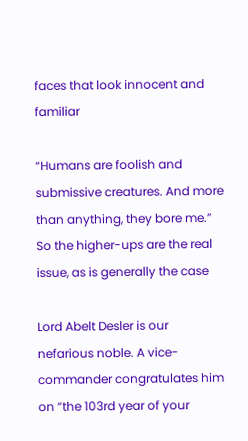faces that look innocent and familiar

“Humans are foolish and submissive creatures. And more than anything, they bore me.” So the higher-ups are the real issue, as is generally the case

Lord Abelt Desler is our nefarious noble. A vice-commander congratulates him on “the 103rd year of your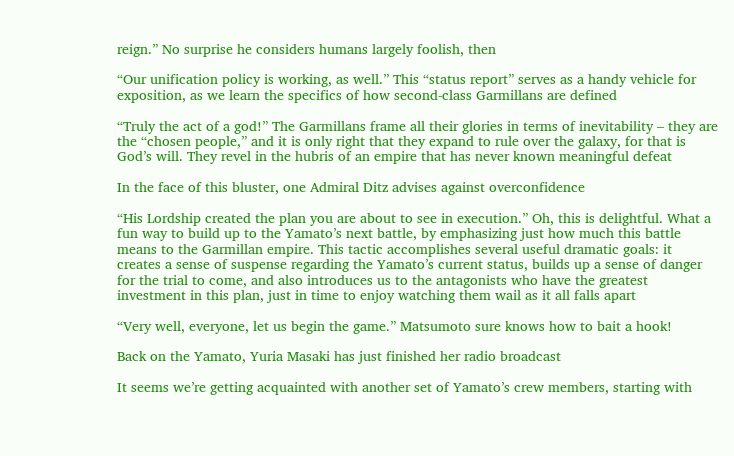reign.” No surprise he considers humans largely foolish, then

“Our unification policy is working, as well.” This “status report” serves as a handy vehicle for exposition, as we learn the specifics of how second-class Garmillans are defined

“Truly the act of a god!” The Garmillans frame all their glories in terms of inevitability – they are the “chosen people,” and it is only right that they expand to rule over the galaxy, for that is God’s will. They revel in the hubris of an empire that has never known meaningful defeat

In the face of this bluster, one Admiral Ditz advises against overconfidence

“His Lordship created the plan you are about to see in execution.” Oh, this is delightful. What a fun way to build up to the Yamato’s next battle, by emphasizing just how much this battle means to the Garmillan empire. This tactic accomplishes several useful dramatic goals: it creates a sense of suspense regarding the Yamato’s current status, builds up a sense of danger for the trial to come, and also introduces us to the antagonists who have the greatest investment in this plan, just in time to enjoy watching them wail as it all falls apart

“Very well, everyone, let us begin the game.” Matsumoto sure knows how to bait a hook!

Back on the Yamato, Yuria Masaki has just finished her radio broadcast

It seems we’re getting acquainted with another set of Yamato’s crew members, starting with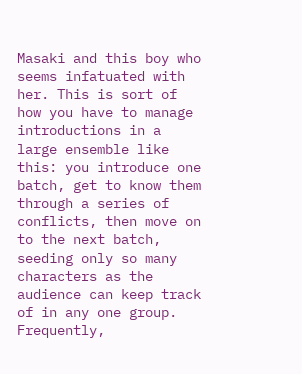Masaki and this boy who seems infatuated with her. This is sort of how you have to manage introductions in a large ensemble like this: you introduce one batch, get to know them through a series of conflicts, then move on to the next batch, seeding only so many characters as the audience can keep track of in any one group. Frequently,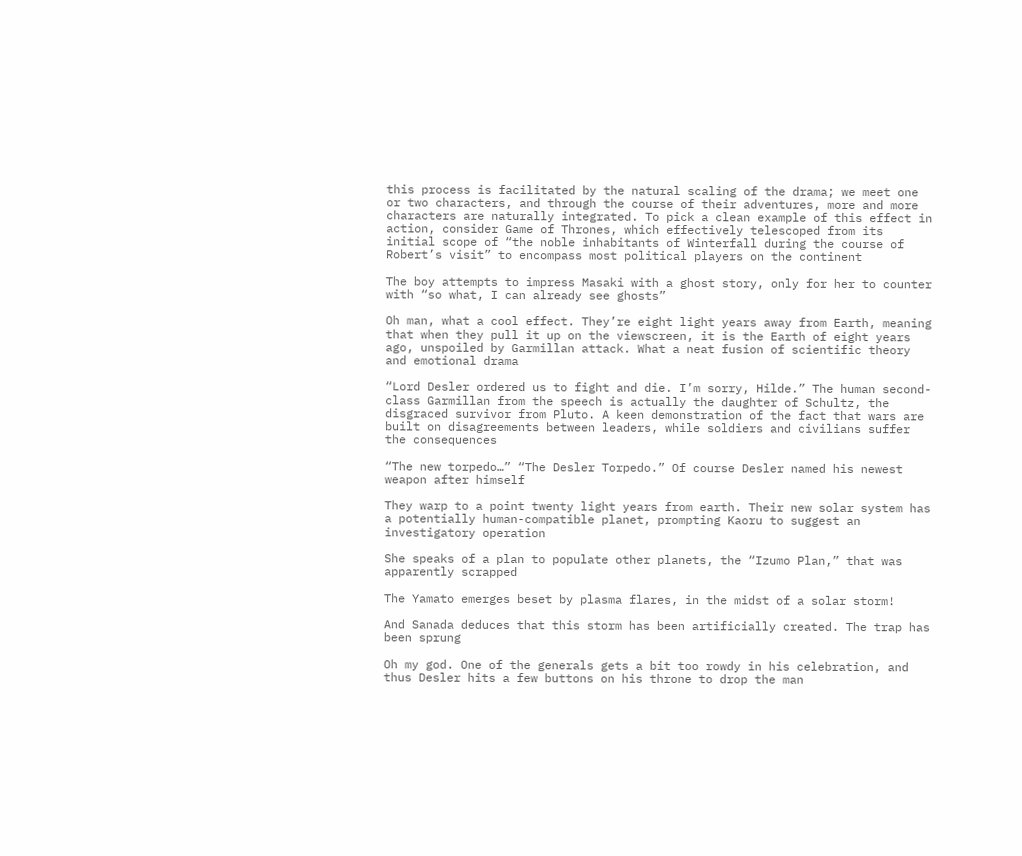this process is facilitated by the natural scaling of the drama; we meet one or two characters, and through the course of their adventures, more and more characters are naturally integrated. To pick a clean example of this effect in action, consider Game of Thrones, which effectively telescoped from its initial scope of “the noble inhabitants of Winterfall during the course of Robert’s visit” to encompass most political players on the continent

The boy attempts to impress Masaki with a ghost story, only for her to counter with “so what, I can already see ghosts”

Oh man, what a cool effect. They’re eight light years away from Earth, meaning that when they pull it up on the viewscreen, it is the Earth of eight years ago, unspoiled by Garmillan attack. What a neat fusion of scientific theory and emotional drama

“Lord Desler ordered us to fight and die. I’m sorry, Hilde.” The human second-class Garmillan from the speech is actually the daughter of Schultz, the disgraced survivor from Pluto. A keen demonstration of the fact that wars are built on disagreements between leaders, while soldiers and civilians suffer the consequences

“The new torpedo…” “The Desler Torpedo.” Of course Desler named his newest weapon after himself

They warp to a point twenty light years from earth. Their new solar system has a potentially human-compatible planet, prompting Kaoru to suggest an investigatory operation

She speaks of a plan to populate other planets, the “Izumo Plan,” that was apparently scrapped

The Yamato emerges beset by plasma flares, in the midst of a solar storm!

And Sanada deduces that this storm has been artificially created. The trap has been sprung

Oh my god. One of the generals gets a bit too rowdy in his celebration, and thus Desler hits a few buttons on his throne to drop the man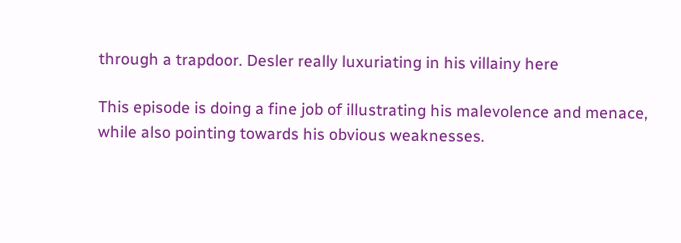through a trapdoor. Desler really luxuriating in his villainy here

This episode is doing a fine job of illustrating his malevolence and menace, while also pointing towards his obvious weaknesses.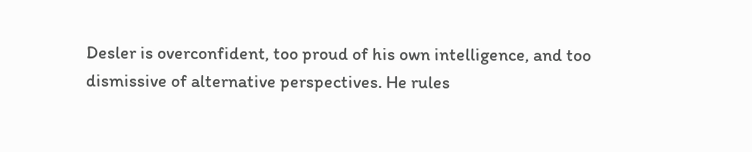Desler is overconfident, too proud of his own intelligence, and too dismissive of alternative perspectives. He rules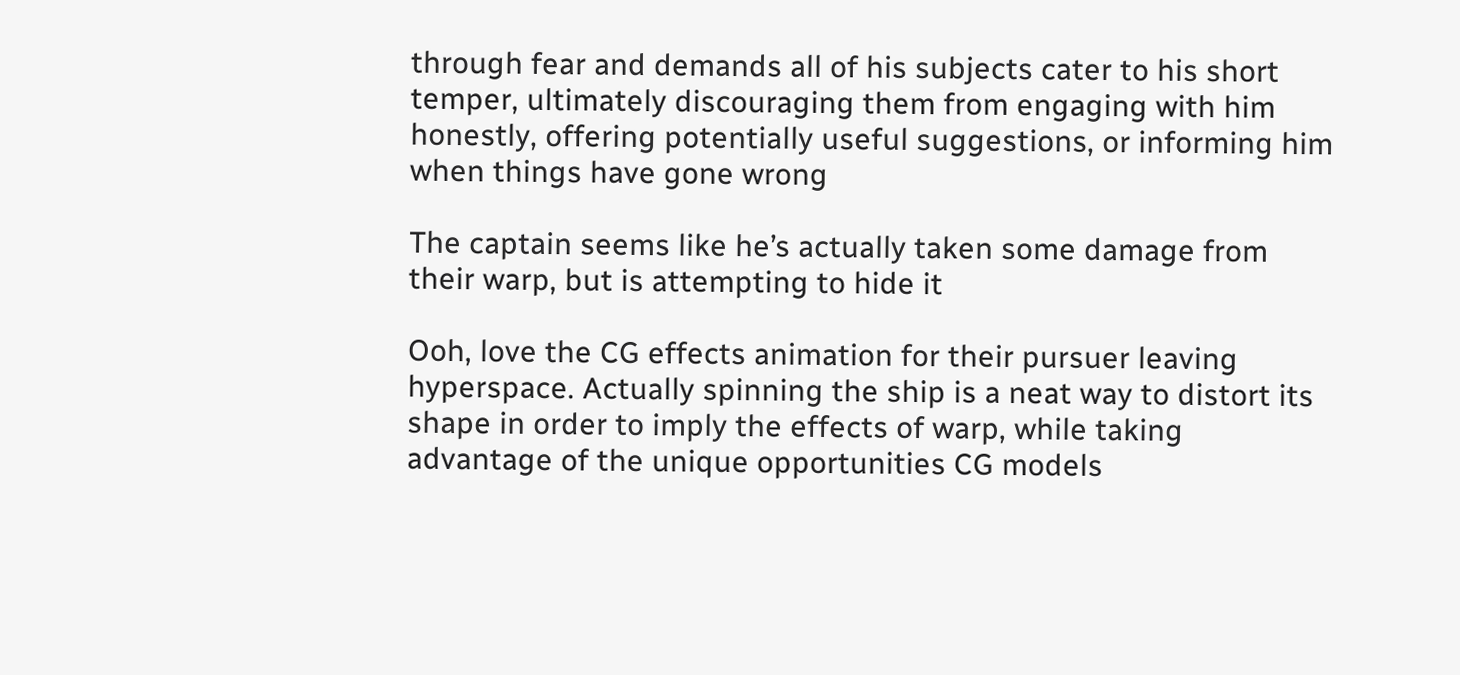through fear and demands all of his subjects cater to his short temper, ultimately discouraging them from engaging with him honestly, offering potentially useful suggestions, or informing him when things have gone wrong

The captain seems like he’s actually taken some damage from their warp, but is attempting to hide it

Ooh, love the CG effects animation for their pursuer leaving hyperspace. Actually spinning the ship is a neat way to distort its shape in order to imply the effects of warp, while taking advantage of the unique opportunities CG models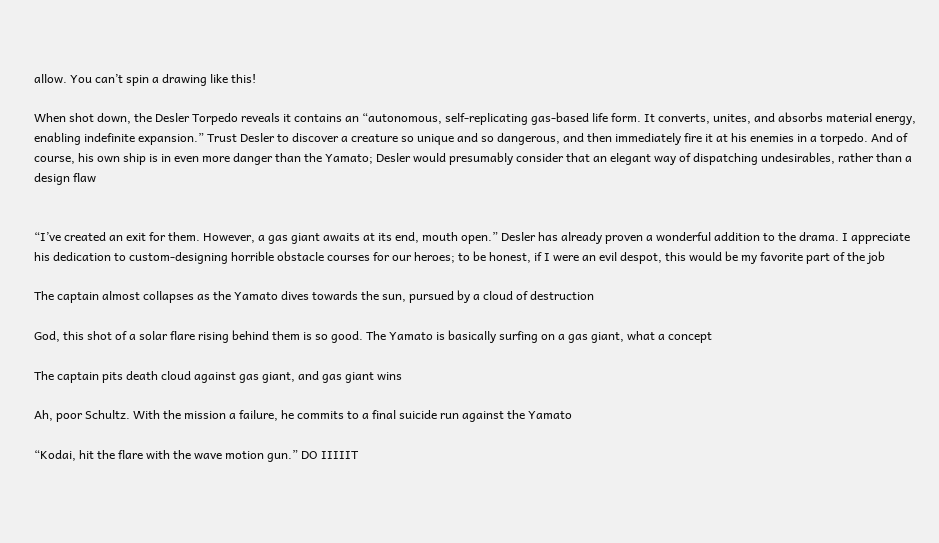allow. You can’t spin a drawing like this!

When shot down, the Desler Torpedo reveals it contains an “autonomous, self-replicating gas-based life form. It converts, unites, and absorbs material energy, enabling indefinite expansion.” Trust Desler to discover a creature so unique and so dangerous, and then immediately fire it at his enemies in a torpedo. And of course, his own ship is in even more danger than the Yamato; Desler would presumably consider that an elegant way of dispatching undesirables, rather than a design flaw


“I’ve created an exit for them. However, a gas giant awaits at its end, mouth open.” Desler has already proven a wonderful addition to the drama. I appreciate his dedication to custom-designing horrible obstacle courses for our heroes; to be honest, if I were an evil despot, this would be my favorite part of the job

The captain almost collapses as the Yamato dives towards the sun, pursued by a cloud of destruction

God, this shot of a solar flare rising behind them is so good. The Yamato is basically surfing on a gas giant, what a concept

The captain pits death cloud against gas giant, and gas giant wins

Ah, poor Schultz. With the mission a failure, he commits to a final suicide run against the Yamato

“Kodai, hit the flare with the wave motion gun.” DO IIIIIT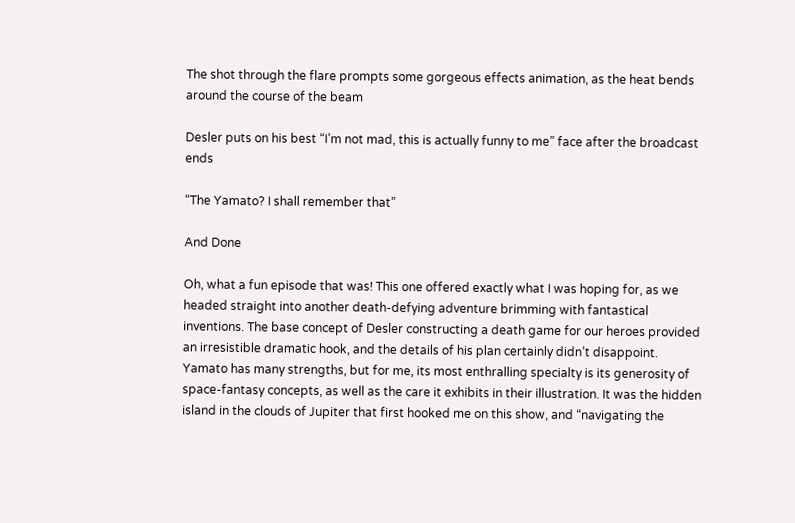The shot through the flare prompts some gorgeous effects animation, as the heat bends around the course of the beam

Desler puts on his best “I’m not mad, this is actually funny to me” face after the broadcast ends

“The Yamato? I shall remember that”

And Done

Oh, what a fun episode that was! This one offered exactly what I was hoping for, as we headed straight into another death-defying adventure brimming with fantastical inventions. The base concept of Desler constructing a death game for our heroes provided an irresistible dramatic hook, and the details of his plan certainly didn’t disappoint. Yamato has many strengths, but for me, its most enthralling specialty is its generosity of space-fantasy concepts, as well as the care it exhibits in their illustration. It was the hidden island in the clouds of Jupiter that first hooked me on this show, and “navigating the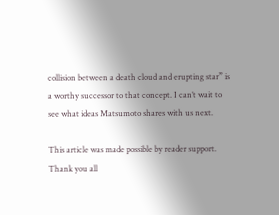collision between a death cloud and erupting star” is a worthy successor to that concept. I can’t wait to see what ideas Matsumoto shares with us next.

This article was made possible by reader support. Thank you all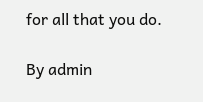for all that you do.

By admin